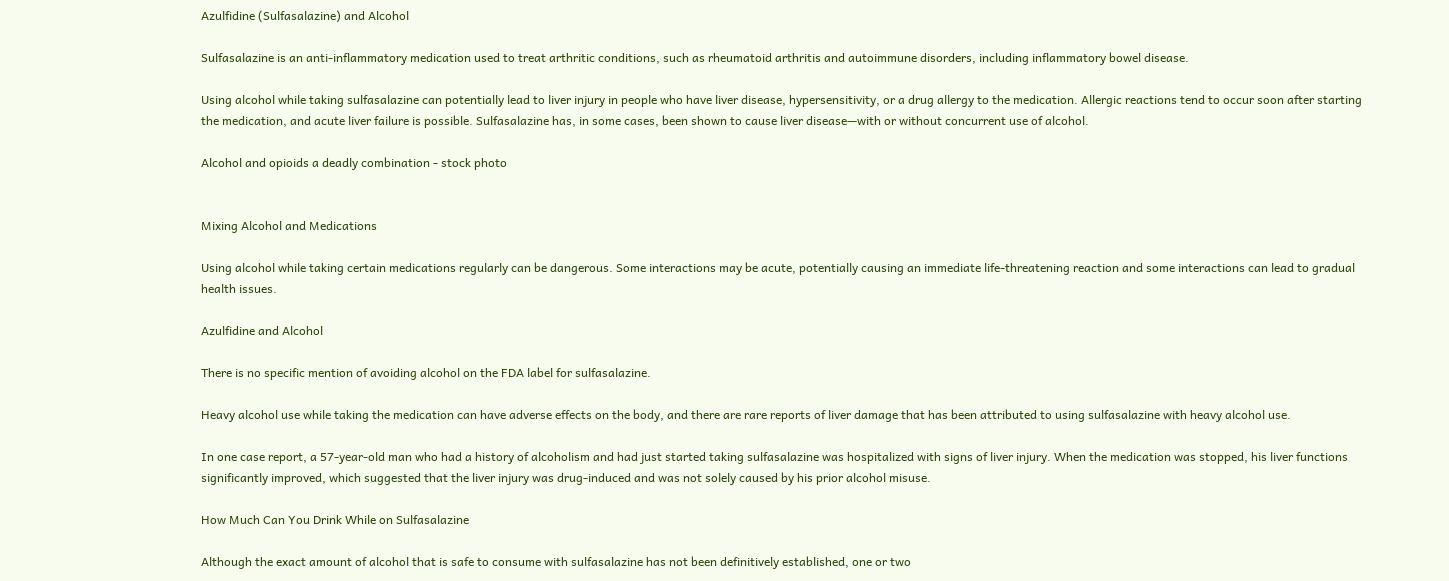Azulfidine (Sulfasalazine) and Alcohol

Sulfasalazine is an anti-inflammatory medication used to treat arthritic conditions, such as rheumatoid arthritis and autoimmune disorders, including inflammatory bowel disease.

Using alcohol while taking sulfasalazine can potentially lead to liver injury in people who have liver disease, hypersensitivity, or a drug allergy to the medication. Allergic reactions tend to occur soon after starting the medication, and acute liver failure is possible. Sulfasalazine has, in some cases, been shown to cause liver disease—with or without concurrent use of alcohol.

Alcohol and opioids a deadly combination - stock photo


Mixing Alcohol and Medications

Using alcohol while taking certain medications regularly can be dangerous. Some interactions may be acute, potentially causing an immediate life-threatening reaction and some interactions can lead to gradual health issues.

Azulfidine and Alcohol

There is no specific mention of avoiding alcohol on the FDA label for sulfasalazine.

Heavy alcohol use while taking the medication can have adverse effects on the body, and there are rare reports of liver damage that has been attributed to using sulfasalazine with heavy alcohol use.

In one case report, a 57-year-old man who had a history of alcoholism and had just started taking sulfasalazine was hospitalized with signs of liver injury. When the medication was stopped, his liver functions significantly improved, which suggested that the liver injury was drug-induced and was not solely caused by his prior alcohol misuse.

How Much Can You Drink While on Sulfasalazine

Although the exact amount of alcohol that is safe to consume with sulfasalazine has not been definitively established, one or two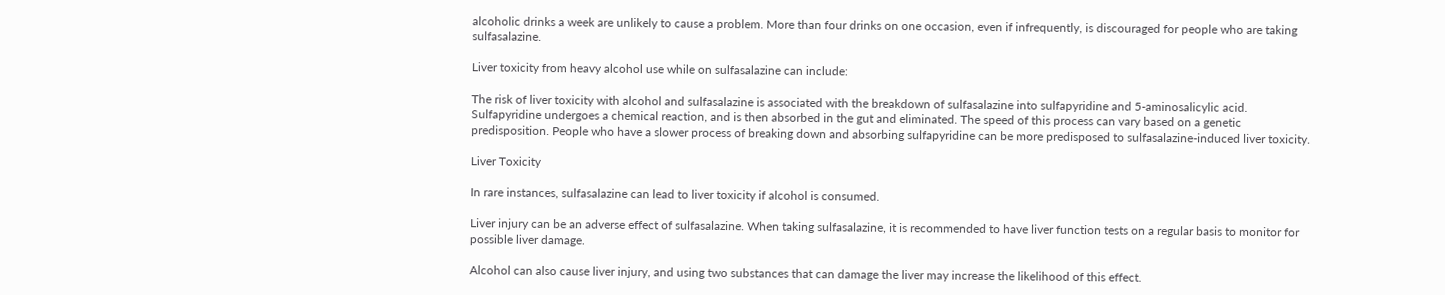alcoholic drinks a week are unlikely to cause a problem. More than four drinks on one occasion, even if infrequently, is discouraged for people who are taking sulfasalazine.

Liver toxicity from heavy alcohol use while on sulfasalazine can include:

The risk of liver toxicity with alcohol and sulfasalazine is associated with the breakdown of sulfasalazine into sulfapyridine and 5-aminosalicylic acid. Sulfapyridine undergoes a chemical reaction, and is then absorbed in the gut and eliminated. The speed of this process can vary based on a genetic predisposition. People who have a slower process of breaking down and absorbing sulfapyridine can be more predisposed to sulfasalazine-induced liver toxicity.

Liver Toxicity

In rare instances, sulfasalazine can lead to liver toxicity if alcohol is consumed.

Liver injury can be an adverse effect of sulfasalazine. When taking sulfasalazine, it is recommended to have liver function tests on a regular basis to monitor for possible liver damage.

Alcohol can also cause liver injury, and using two substances that can damage the liver may increase the likelihood of this effect.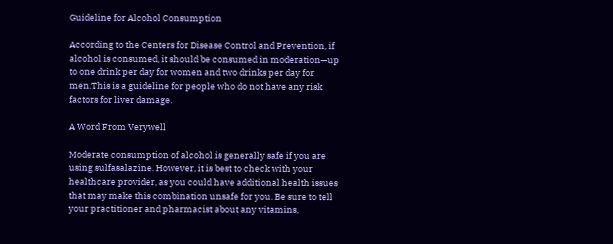Guideline for Alcohol Consumption

According to the Centers for Disease Control and Prevention, if alcohol is consumed, it should be consumed in moderation—up to one drink per day for women and two drinks per day for men.This is a guideline for people who do not have any risk factors for liver damage.

A Word From Verywell

Moderate consumption of alcohol is generally safe if you are using sulfasalazine. However, it is best to check with your healthcare provider, as you could have additional health issues that may make this combination unsafe for you. Be sure to tell your practitioner and pharmacist about any vitamins,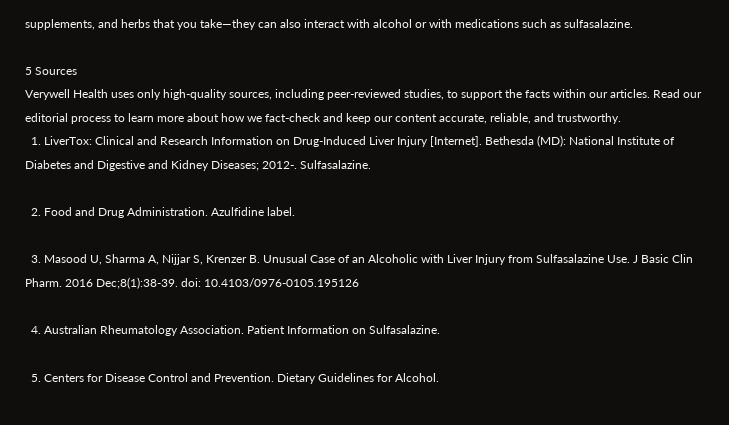supplements, and herbs that you take—they can also interact with alcohol or with medications such as sulfasalazine.

5 Sources
Verywell Health uses only high-quality sources, including peer-reviewed studies, to support the facts within our articles. Read our editorial process to learn more about how we fact-check and keep our content accurate, reliable, and trustworthy.
  1. LiverTox: Clinical and Research Information on Drug-Induced Liver Injury [Internet]. Bethesda (MD): National Institute of Diabetes and Digestive and Kidney Diseases; 2012-. Sulfasalazine.

  2. Food and Drug Administration. Azulfidine label.

  3. Masood U, Sharma A, Nijjar S, Krenzer B. Unusual Case of an Alcoholic with Liver Injury from Sulfasalazine Use. J Basic Clin Pharm. 2016 Dec;8(1):38-39. doi: 10.4103/0976-0105.195126

  4. Australian Rheumatology Association. Patient Information on Sulfasalazine.

  5. Centers for Disease Control and Prevention. Dietary Guidelines for Alcohol.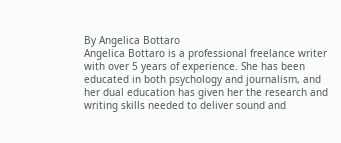By Angelica Bottaro
Angelica Bottaro is a professional freelance writer with over 5 years of experience. She has been educated in both psychology and journalism, and her dual education has given her the research and writing skills needed to deliver sound and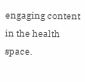engaging content in the health space.